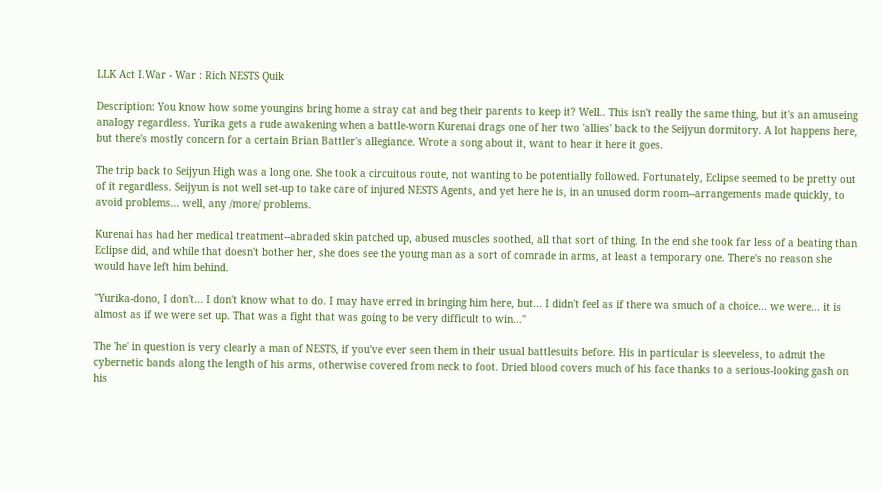LLK Act I.War - War : Rich NESTS Quik

Description: You know how some youngins bring home a stray cat and beg their parents to keep it? Well.. This isn't really the same thing, but it's an amuseing analogy regardless. Yurika gets a rude awakening when a battle-worn Kurenai drags one of her two 'allies' back to the Seijyun dormitory. A lot happens here, but there's mostly concern for a certain Brian Battler's allegiance. Wrote a song about it, want to hear it here it goes.

The trip back to Seijyun High was a long one. She took a circuitous route, not wanting to be potentially followed. Fortunately, Eclipse seemed to be pretty out of it regardless. Seijyun is not well set-up to take care of injured NESTS Agents, and yet here he is, in an unused dorm room--arrangements made quickly, to avoid problems... well, any /more/ problems.

Kurenai has had her medical treatment--abraded skin patched up, abused muscles soothed, all that sort of thing. In the end she took far less of a beating than Eclipse did, and while that doesn't bother her, she does see the young man as a sort of comrade in arms, at least a temporary one. There's no reason she would have left him behind.

"Yurika-dono, I don't... I don't know what to do. I may have erred in bringing him here, but... I didn't feel as if there wa smuch of a choice... we were... it is almost as if we were set up. That was a fight that was going to be very difficult to win..."

The 'he' in question is very clearly a man of NESTS, if you've ever seen them in their usual battlesuits before. His in particular is sleeveless, to admit the cybernetic bands along the length of his arms, otherwise covered from neck to foot. Dried blood covers much of his face thanks to a serious-looking gash on his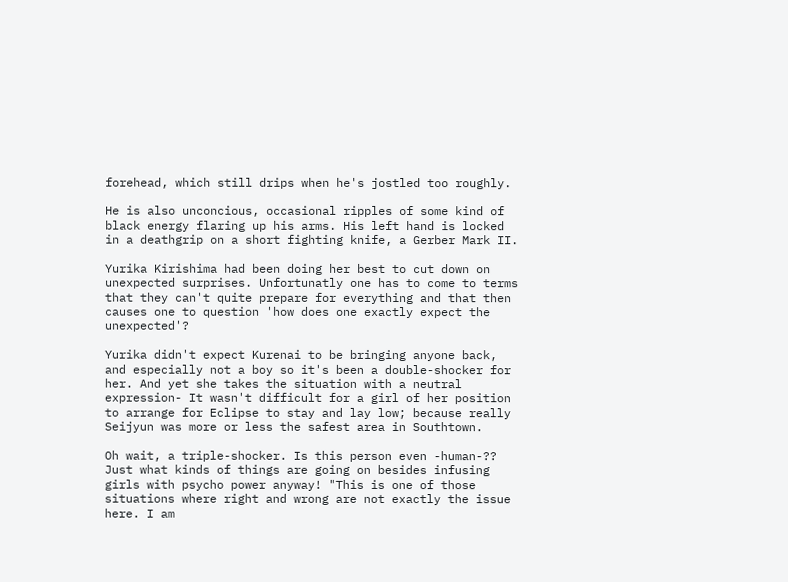forehead, which still drips when he's jostled too roughly.

He is also unconcious, occasional ripples of some kind of black energy flaring up his arms. His left hand is locked in a deathgrip on a short fighting knife, a Gerber Mark II.

Yurika Kirishima had been doing her best to cut down on unexpected surprises. Unfortunatly one has to come to terms that they can't quite prepare for everything and that then causes one to question 'how does one exactly expect the unexpected'?

Yurika didn't expect Kurenai to be bringing anyone back, and especially not a boy so it's been a double-shocker for her. And yet she takes the situation with a neutral expression- It wasn't difficult for a girl of her position to arrange for Eclipse to stay and lay low; because really Seijyun was more or less the safest area in Southtown.

Oh wait, a triple-shocker. Is this person even -human-?? Just what kinds of things are going on besides infusing girls with psycho power anyway! "This is one of those situations where right and wrong are not exactly the issue here. I am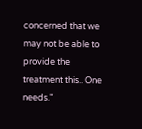concerned that we may not be able to provide the treatment this.. One needs."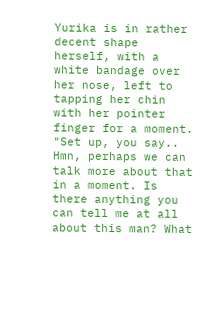Yurika is in rather decent shape herself, with a white bandage over her nose, left to tapping her chin with her pointer finger for a moment. "Set up, you say.. Hmn, perhaps we can talk more about that in a moment. Is there anything you can tell me at all about this man? What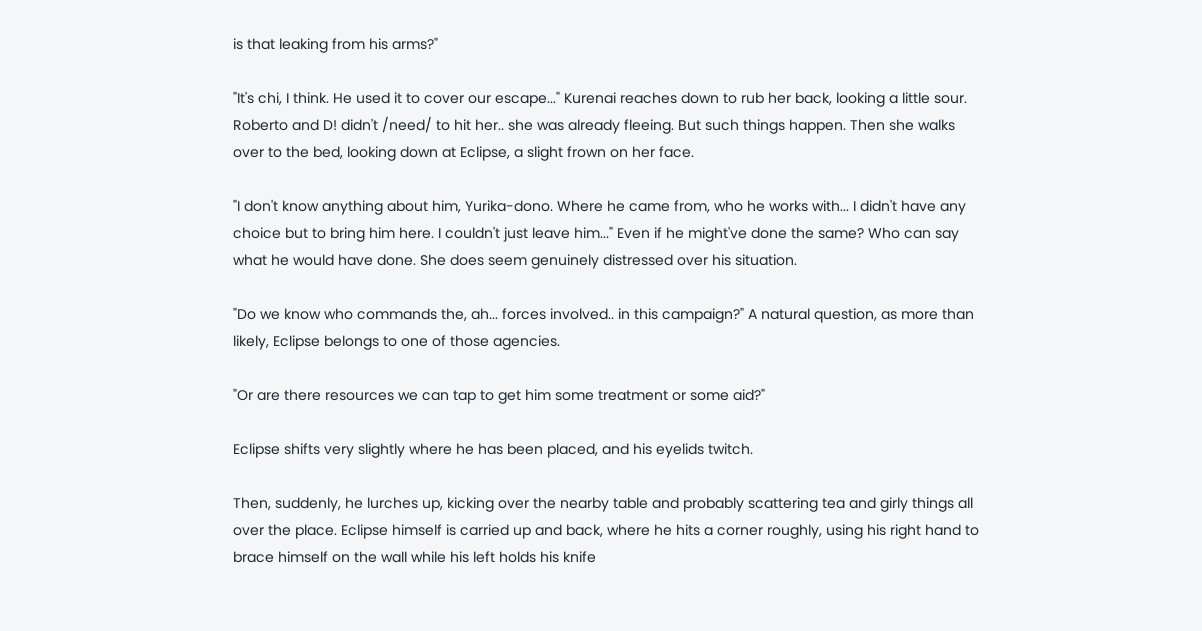is that leaking from his arms?"

"It's chi, I think. He used it to cover our escape..." Kurenai reaches down to rub her back, looking a little sour. Roberto and D! didn't /need/ to hit her.. she was already fleeing. But such things happen. Then she walks over to the bed, looking down at Eclipse, a slight frown on her face.

"I don't know anything about him, Yurika-dono. Where he came from, who he works with... I didn't have any choice but to bring him here. I couldn't just leave him..." Even if he might've done the same? Who can say what he would have done. She does seem genuinely distressed over his situation.

"Do we know who commands the, ah... forces involved.. in this campaign?" A natural question, as more than likely, Eclipse belongs to one of those agencies.

"Or are there resources we can tap to get him some treatment or some aid?"

Eclipse shifts very slightly where he has been placed, and his eyelids twitch.

Then, suddenly, he lurches up, kicking over the nearby table and probably scattering tea and girly things all over the place. Eclipse himself is carried up and back, where he hits a corner roughly, using his right hand to brace himself on the wall while his left holds his knife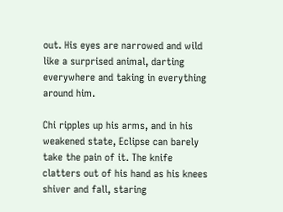out. His eyes are narrowed and wild like a surprised animal, darting everywhere and taking in everything around him.

Chi ripples up his arms, and in his weakened state, Eclipse can barely take the pain of it. The knife clatters out of his hand as his knees shiver and fall, staring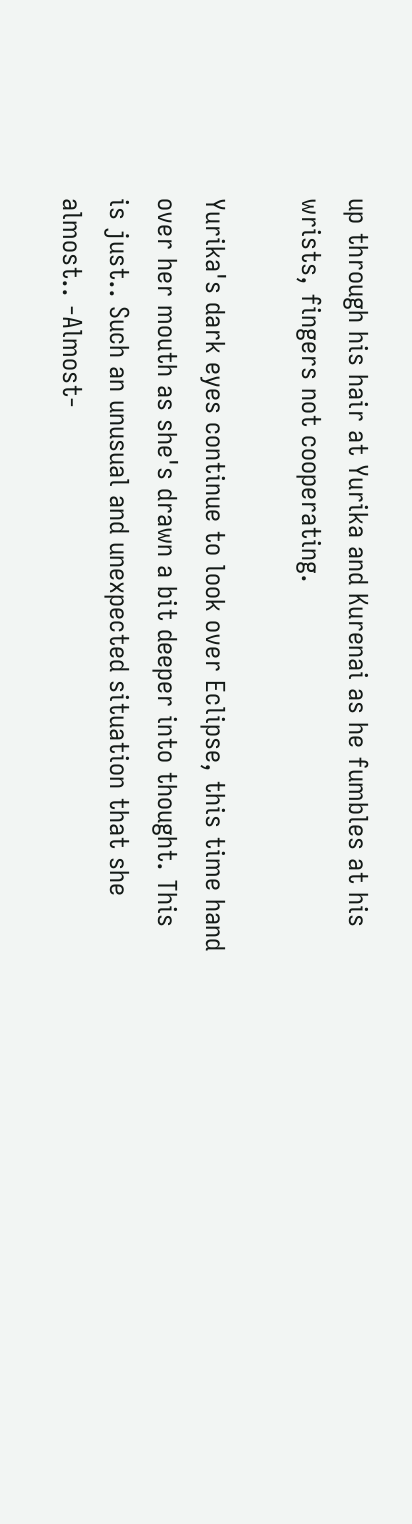up through his hair at Yurika and Kurenai as he fumbles at his wrists, fingers not cooperating.

Yurika's dark eyes continue to look over Eclipse, this time hand over her mouth as she's drawn a bit deeper into thought. This is just.. Such an unusual and unexpected situation that she almost.. -Almost-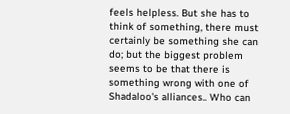feels helpless. But she has to think of something, there must certainly be something she can do; but the biggest problem seems to be that there is something wrong with one of Shadaloo's alliances.. Who can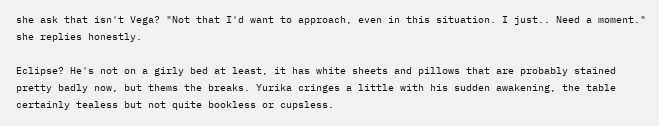she ask that isn't Vega? "Not that I'd want to approach, even in this situation. I just.. Need a moment." she replies honestly.

Eclipse? He's not on a girly bed at least, it has white sheets and pillows that are probably stained pretty badly now, but thems the breaks. Yurika cringes a little with his sudden awakening, the table certainly tealess but not quite bookless or cupsless.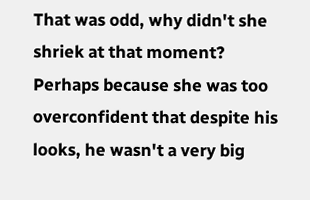That was odd, why didn't she shriek at that moment? Perhaps because she was too overconfident that despite his looks, he wasn't a very big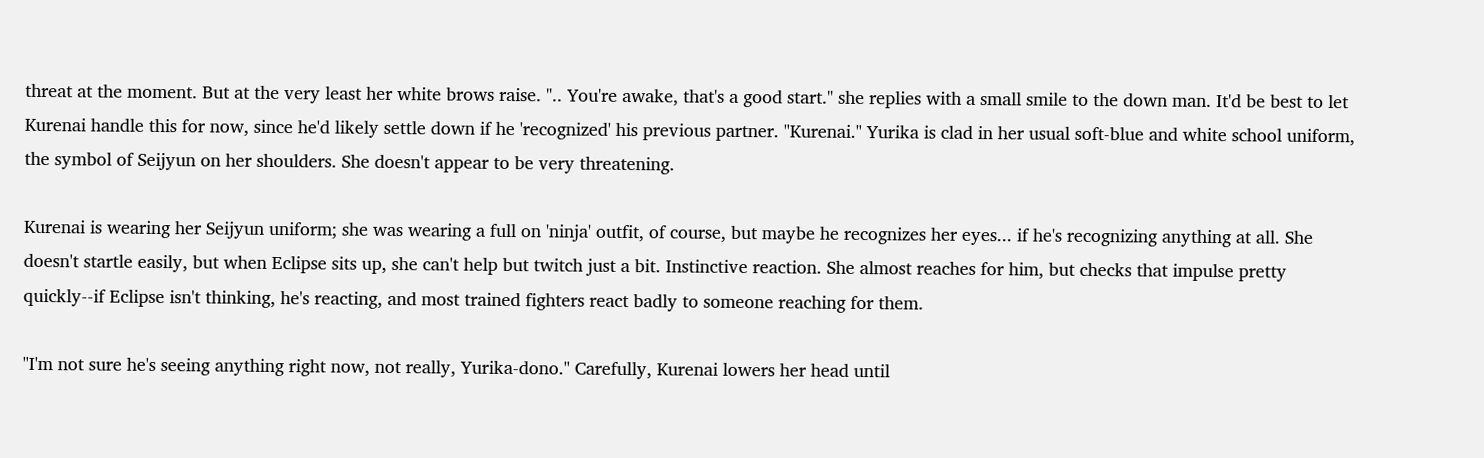threat at the moment. But at the very least her white brows raise. ".. You're awake, that's a good start." she replies with a small smile to the down man. It'd be best to let Kurenai handle this for now, since he'd likely settle down if he 'recognized' his previous partner. "Kurenai." Yurika is clad in her usual soft-blue and white school uniform, the symbol of Seijyun on her shoulders. She doesn't appear to be very threatening.

Kurenai is wearing her Seijyun uniform; she was wearing a full on 'ninja' outfit, of course, but maybe he recognizes her eyes... if he's recognizing anything at all. She doesn't startle easily, but when Eclipse sits up, she can't help but twitch just a bit. Instinctive reaction. She almost reaches for him, but checks that impulse pretty quickly--if Eclipse isn't thinking, he's reacting, and most trained fighters react badly to someone reaching for them.

"I'm not sure he's seeing anything right now, not really, Yurika-dono." Carefully, Kurenai lowers her head until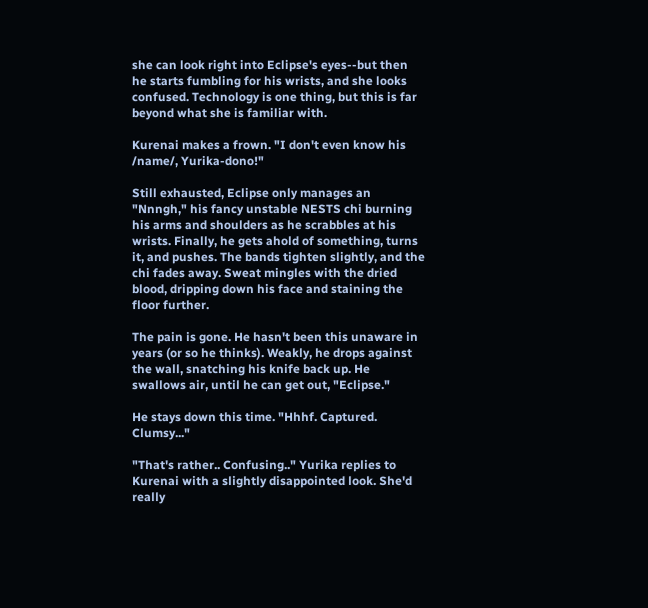she can look right into Eclipse's eyes--but then he starts fumbling for his wrists, and she looks confused. Technology is one thing, but this is far beyond what she is familiar with.

Kurenai makes a frown. "I don't even know his /name/, Yurika-dono!"

Still exhausted, Eclipse only manages an "Nnngh," his fancy unstable NESTS chi burning his arms and shoulders as he scrabbles at his wrists. Finally, he gets ahold of something, turns it, and pushes. The bands tighten slightly, and the chi fades away. Sweat mingles with the dried blood, dripping down his face and staining the floor further.

The pain is gone. He hasn't been this unaware in years (or so he thinks). Weakly, he drops against the wall, snatching his knife back up. He swallows air, until he can get out, "Eclipse."

He stays down this time. "Hhhf. Captured. Clumsy..."

"That's rather.. Confusing.." Yurika replies to Kurenai with a slightly disappointed look. She'd really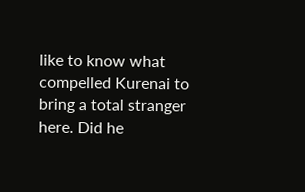like to know what compelled Kurenai to bring a total stranger here. Did he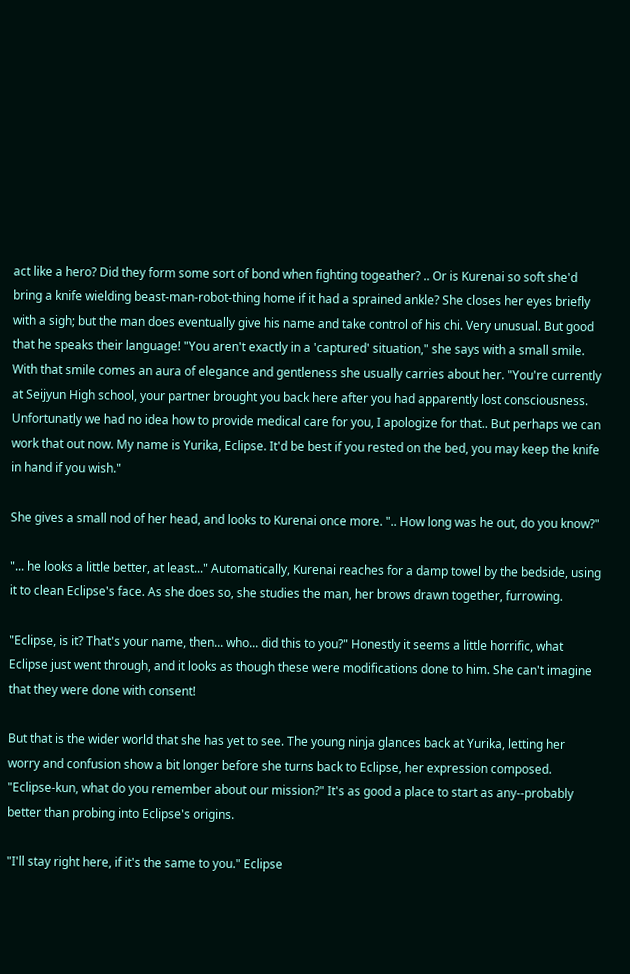act like a hero? Did they form some sort of bond when fighting togeather? .. Or is Kurenai so soft she'd bring a knife wielding beast-man-robot-thing home if it had a sprained ankle? She closes her eyes briefly with a sigh; but the man does eventually give his name and take control of his chi. Very unusual. But good that he speaks their language! "You aren't exactly in a 'captured' situation," she says with a small smile. With that smile comes an aura of elegance and gentleness she usually carries about her. "You're currently at Seijyun High school, your partner brought you back here after you had apparently lost consciousness. Unfortunatly we had no idea how to provide medical care for you, I apologize for that.. But perhaps we can work that out now. My name is Yurika, Eclipse. It'd be best if you rested on the bed, you may keep the knife in hand if you wish."

She gives a small nod of her head, and looks to Kurenai once more. ".. How long was he out, do you know?"

"... he looks a little better, at least..." Automatically, Kurenai reaches for a damp towel by the bedside, using it to clean Eclipse's face. As she does so, she studies the man, her brows drawn together, furrowing.

"Eclipse, is it? That's your name, then... who... did this to you?" Honestly it seems a little horrific, what Eclipse just went through, and it looks as though these were modifications done to him. She can't imagine that they were done with consent!

But that is the wider world that she has yet to see. The young ninja glances back at Yurika, letting her worry and confusion show a bit longer before she turns back to Eclipse, her expression composed. "Eclipse-kun, what do you remember about our mission?" It's as good a place to start as any--probably better than probing into Eclipse's origins.

"I'll stay right here, if it's the same to you." Eclipse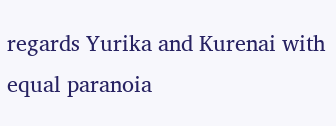regards Yurika and Kurenai with equal paranoia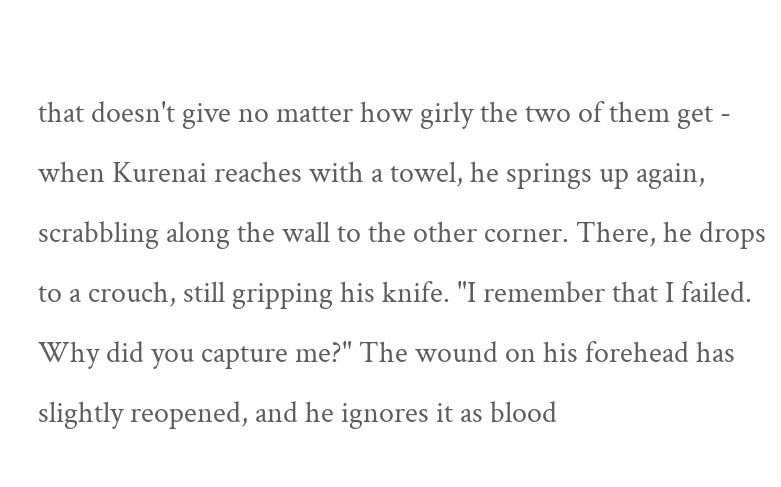that doesn't give no matter how girly the two of them get - when Kurenai reaches with a towel, he springs up again, scrabbling along the wall to the other corner. There, he drops to a crouch, still gripping his knife. "I remember that I failed. Why did you capture me?" The wound on his forehead has slightly reopened, and he ignores it as blood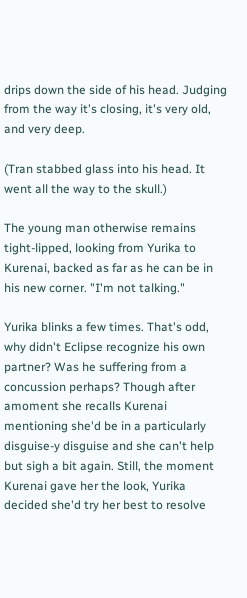drips down the side of his head. Judging from the way it's closing, it's very old, and very deep.

(Tran stabbed glass into his head. It went all the way to the skull.)

The young man otherwise remains tight-lipped, looking from Yurika to Kurenai, backed as far as he can be in his new corner. "I'm not talking."

Yurika blinks a few times. That's odd, why didn't Eclipse recognize his own partner? Was he suffering from a concussion perhaps? Though after amoment she recalls Kurenai mentioning she'd be in a particularly disguise-y disguise and she can't help but sigh a bit again. Still, the moment Kurenai gave her the look, Yurika decided she'd try her best to resolve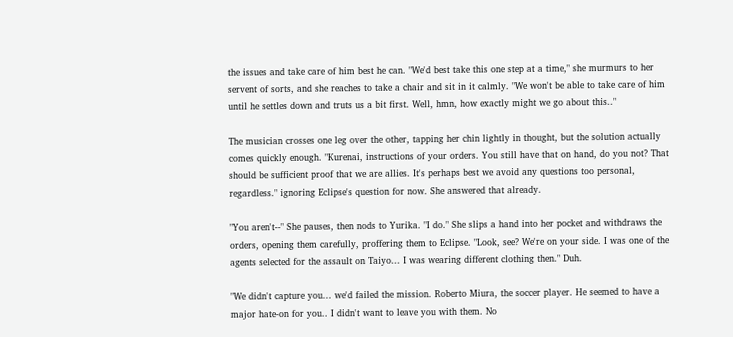the issues and take care of him best he can. "We'd best take this one step at a time," she murmurs to her servent of sorts, and she reaches to take a chair and sit in it calmly. "We won't be able to take care of him until he settles down and truts us a bit first. Well, hmn, how exactly might we go about this.."

The musician crosses one leg over the other, tapping her chin lightly in thought, but the solution actually comes quickly enough. "Kurenai, instructions of your orders. You still have that on hand, do you not? That should be sufficient proof that we are allies. It's perhaps best we avoid any questions too personal, regardless." ignoring Eclipse's question for now. She answered that already.

"You aren't--" She pauses, then nods to Yurika. "I do." She slips a hand into her pocket and withdraws the orders, opening them carefully, proffering them to Eclipse. "Look, see? We're on your side. I was one of the agents selected for the assault on Taiyo... I was wearing different clothing then." Duh.

"We didn't capture you... we'd failed the mission. Roberto Miura, the soccer player. He seemed to have a major hate-on for you.. I didn't want to leave you with them. No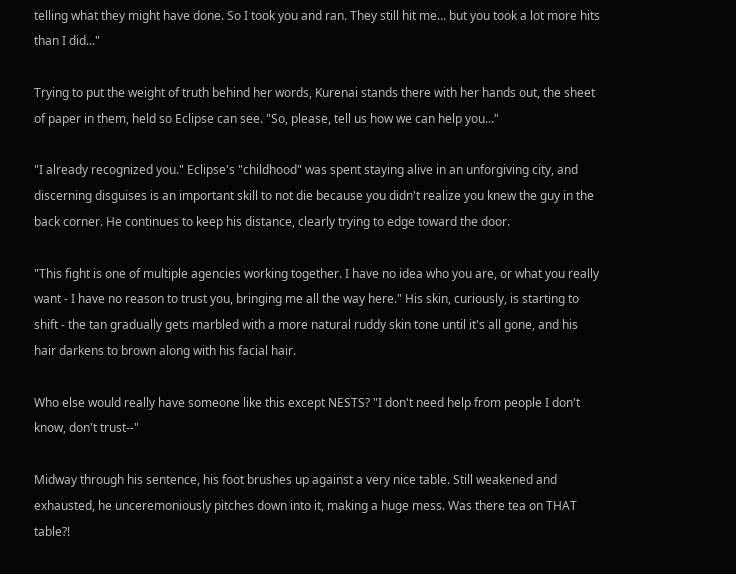telling what they might have done. So I took you and ran. They still hit me... but you took a lot more hits than I did..."

Trying to put the weight of truth behind her words, Kurenai stands there with her hands out, the sheet of paper in them, held so Eclipse can see. "So, please, tell us how we can help you..."

"I already recognized you." Eclipse's "childhood" was spent staying alive in an unforgiving city, and discerning disguises is an important skill to not die because you didn't realize you knew the guy in the back corner. He continues to keep his distance, clearly trying to edge toward the door.

"This fight is one of multiple agencies working together. I have no idea who you are, or what you really want - I have no reason to trust you, bringing me all the way here." His skin, curiously, is starting to shift - the tan gradually gets marbled with a more natural ruddy skin tone until it's all gone, and his hair darkens to brown along with his facial hair.

Who else would really have someone like this except NESTS? "I don't need help from people I don't know, don't trust--"

Midway through his sentence, his foot brushes up against a very nice table. Still weakened and exhausted, he unceremoniously pitches down into it, making a huge mess. Was there tea on THAT table?!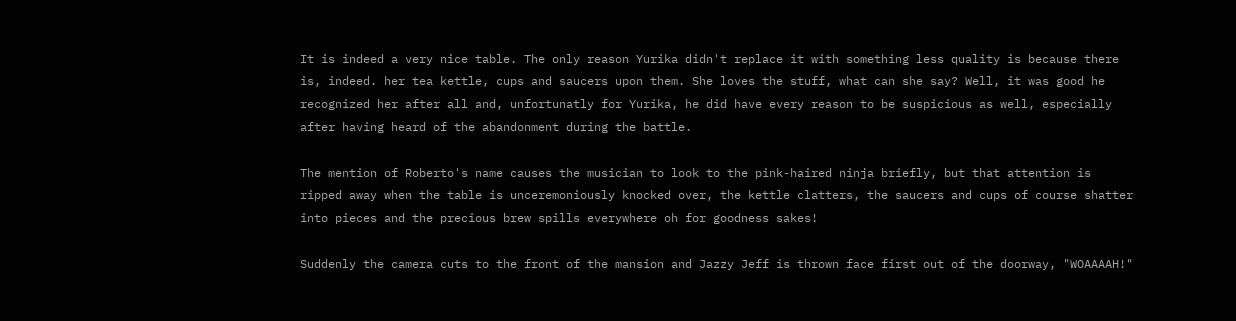It is indeed a very nice table. The only reason Yurika didn't replace it with something less quality is because there is, indeed. her tea kettle, cups and saucers upon them. She loves the stuff, what can she say? Well, it was good he recognized her after all and, unfortunatly for Yurika, he did have every reason to be suspicious as well, especially after having heard of the abandonment during the battle.

The mention of Roberto's name causes the musician to look to the pink-haired ninja briefly, but that attention is ripped away when the table is unceremoniously knocked over, the kettle clatters, the saucers and cups of course shatter into pieces and the precious brew spills everywhere oh for goodness sakes!

Suddenly the camera cuts to the front of the mansion and Jazzy Jeff is thrown face first out of the doorway, "WOAAAAH!"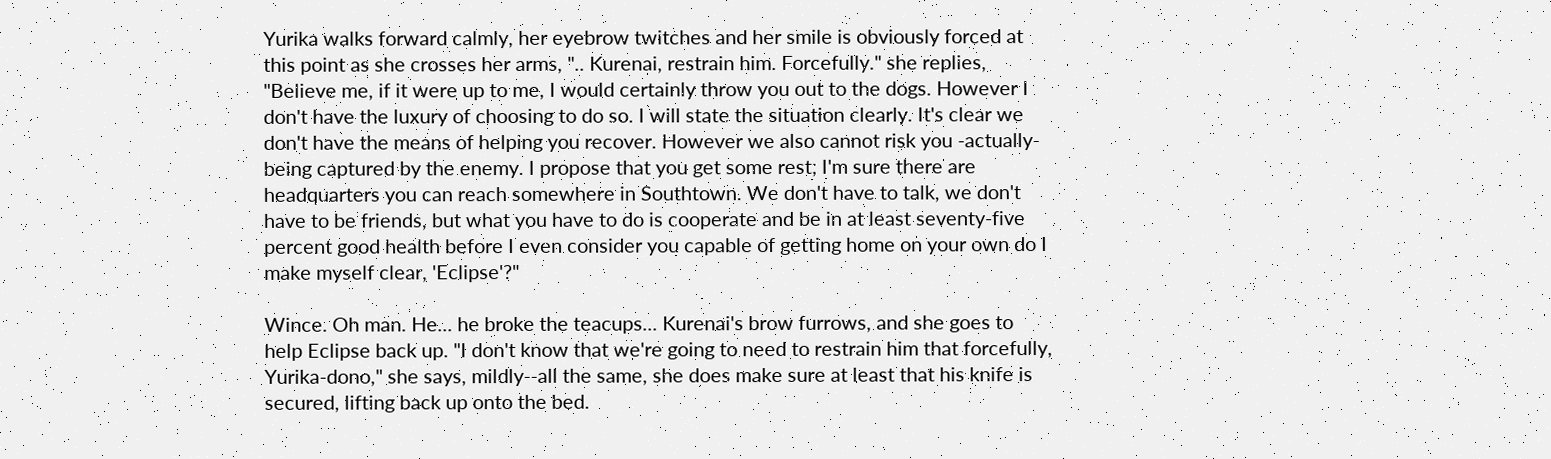Yurika walks forward calmly, her eyebrow twitches and her smile is obviously forced at this point as she crosses her arms, ".. Kurenai, restrain him. Forcefully." she replies, "Believe me, if it were up to me, I would certainly throw you out to the dogs. However I don't have the luxury of choosing to do so. I will state the situation clearly. It's clear we don't have the means of helping you recover. However we also cannot risk you -actually- being captured by the enemy. I propose that you get some rest; I'm sure there are headquarters you can reach somewhere in Southtown. We don't have to talk, we don't have to be friends, but what you have to do is cooperate and be in at least seventy-five percent good health before I even consider you capable of getting home on your own do I make myself clear, 'Eclipse'?"

Wince. Oh man. He... he broke the teacups... Kurenai's brow furrows, and she goes to help Eclipse back up. "I don't know that we're going to need to restrain him that forcefully, Yurika-dono," she says, mildly--all the same, she does make sure at least that his knife is secured, lifting back up onto the bed.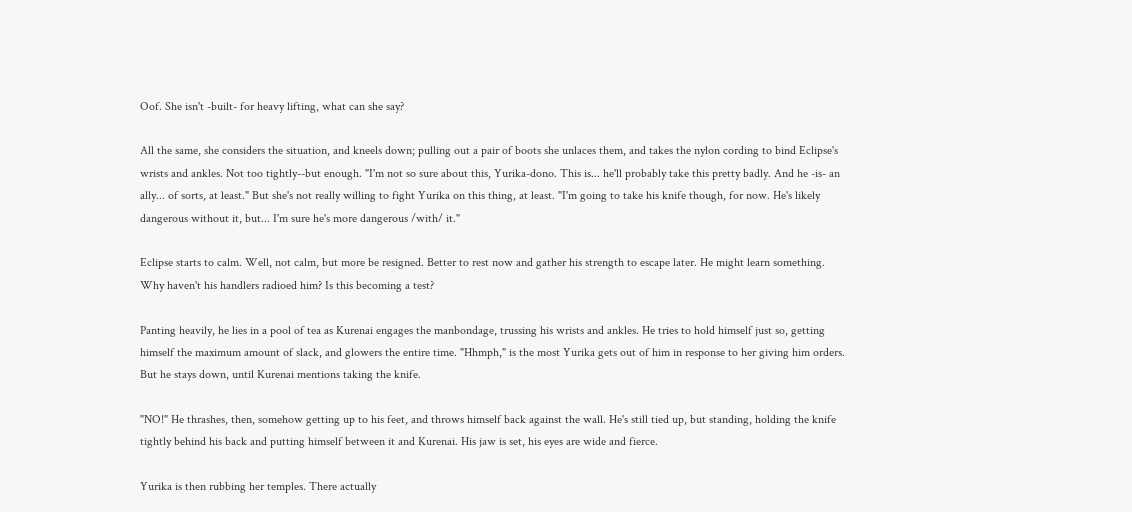Oof. She isn't -built- for heavy lifting, what can she say?

All the same, she considers the situation, and kneels down; pulling out a pair of boots she unlaces them, and takes the nylon cording to bind Eclipse's wrists and ankles. Not too tightly--but enough. "I'm not so sure about this, Yurika-dono. This is... he'll probably take this pretty badly. And he -is- an ally... of sorts, at least." But she's not really willing to fight Yurika on this thing, at least. "I'm going to take his knife though, for now. He's likely dangerous without it, but... I'm sure he's more dangerous /with/ it."

Eclipse starts to calm. Well, not calm, but more be resigned. Better to rest now and gather his strength to escape later. He might learn something. Why haven't his handlers radioed him? Is this becoming a test?

Panting heavily, he lies in a pool of tea as Kurenai engages the manbondage, trussing his wrists and ankles. He tries to hold himself just so, getting himself the maximum amount of slack, and glowers the entire time. "Hhmph," is the most Yurika gets out of him in response to her giving him orders. But he stays down, until Kurenai mentions taking the knife.

"NO!" He thrashes, then, somehow getting up to his feet, and throws himself back against the wall. He's still tied up, but standing, holding the knife tightly behind his back and putting himself between it and Kurenai. His jaw is set, his eyes are wide and fierce.

Yurika is then rubbing her temples. There actually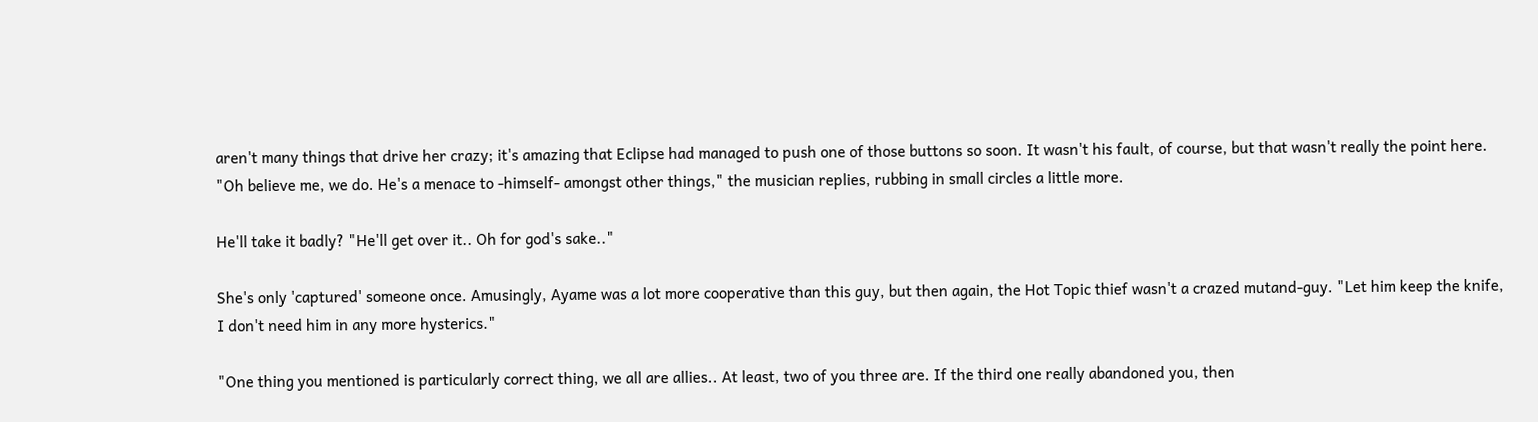aren't many things that drive her crazy; it's amazing that Eclipse had managed to push one of those buttons so soon. It wasn't his fault, of course, but that wasn't really the point here. "Oh believe me, we do. He's a menace to -himself- amongst other things," the musician replies, rubbing in small circles a little more.

He'll take it badly? "He'll get over it.. Oh for god's sake.."

She's only 'captured' someone once. Amusingly, Ayame was a lot more cooperative than this guy, but then again, the Hot Topic thief wasn't a crazed mutand-guy. "Let him keep the knife, I don't need him in any more hysterics."

"One thing you mentioned is particularly correct thing, we all are allies.. At least, two of you three are. If the third one really abandoned you, then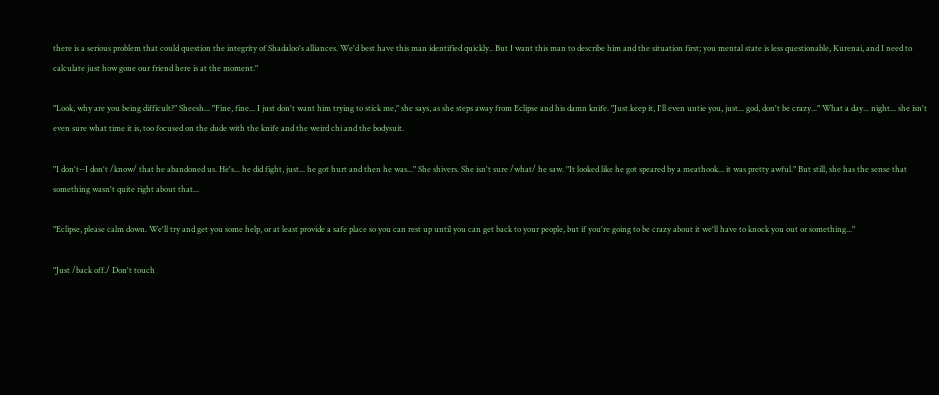there is a serious problem that could question the integrity of Shadaloo's alliances. We'd best have this man identified quickly.. But I want this man to describe him and the situation first; you mental state is less questionable, Kurenai, and I need to calculate just how gone our friend here is at the moment."

"Look, why are you being difficult?" Sheesh... "Fine, fine... I just don't want him trying to stick me," she says, as she steps away from Eclipse and his damn knife. "Just keep it, I'll even untie you, just... god, don't be crazy..." What a day... night... she isn't even sure what time it is, too focused on the dude with the knife and the weird chi and the bodysuit.

"I don't--I don't /know/ that he abandoned us. He's... he did fight, just... he got hurt and then he was..." She shivers. She isn't sure /what/ he saw. "It looked like he got speared by a meathook... it was pretty awful." But still, she has the sense that something wasn't quite right about that...

"Eclipse, please calm down. We'll try and get you some help, or at least provide a safe place so you can rest up until you can get back to your people, but if you're going to be crazy about it we'll have to knock you out or something..."

"Just /back off./ Don't touch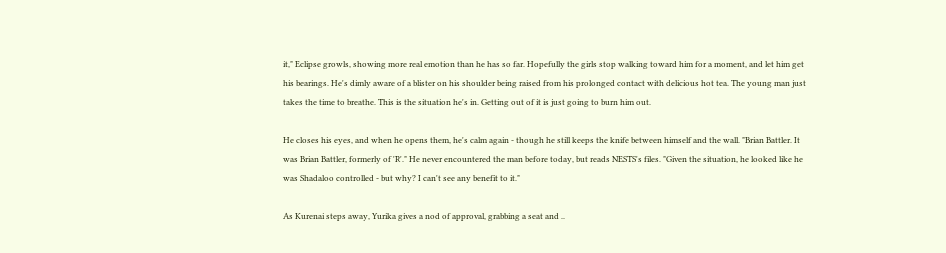it," Eclipse growls, showing more real emotion than he has so far. Hopefully the girls stop walking toward him for a moment, and let him get his bearings. He's dimly aware of a blister on his shoulder being raised from his prolonged contact with delicious hot tea. The young man just takes the time to breathe. This is the situation he's in. Getting out of it is just going to burn him out.

He closes his eyes, and when he opens them, he's calm again - though he still keeps the knife between himself and the wall. "Brian Battler. It was Brian Battler, formerly of 'R'." He never encountered the man before today, but reads NESTS's files. "Given the situation, he looked like he was Shadaloo controlled - but why? I can't see any benefit to it."

As Kurenai steps away, Yurika gives a nod of approval, grabbing a seat and ..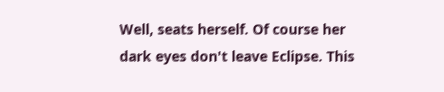Well, seats herself. Of course her dark eyes don't leave Eclipse. This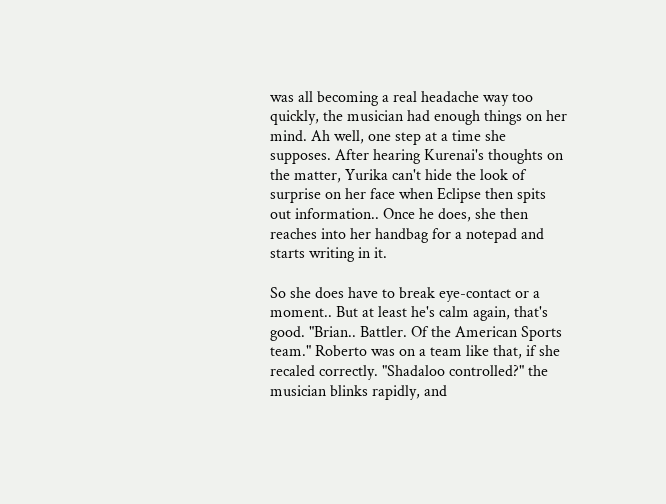was all becoming a real headache way too quickly, the musician had enough things on her mind. Ah well, one step at a time she supposes. After hearing Kurenai's thoughts on the matter, Yurika can't hide the look of surprise on her face when Eclipse then spits out information.. Once he does, she then reaches into her handbag for a notepad and starts writing in it.

So she does have to break eye-contact or a moment.. But at least he's calm again, that's good. "Brian.. Battler. Of the American Sports team." Roberto was on a team like that, if she recaled correctly. "Shadaloo controlled?" the musician blinks rapidly, and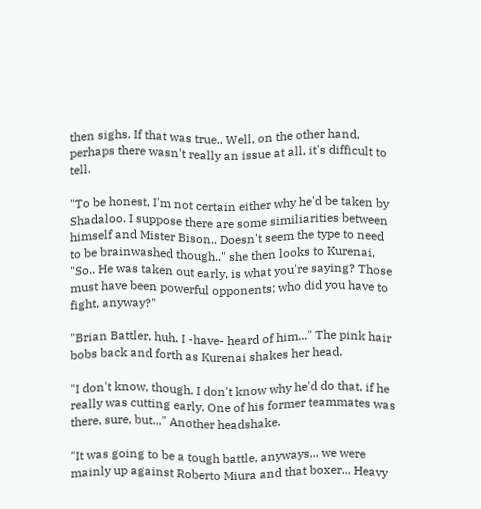then sighs. If that was true.. Well, on the other hand, perhaps there wasn't really an issue at all, it's difficult to tell.

"To be honest, I'm not certain either why he'd be taken by Shadaloo. I suppose there are some similiarities between himself and Mister Bison.. Doesn't seem the type to need to be brainwashed though.." she then looks to Kurenai, "So.. He was taken out early, is what you're saying? Those must have been powerful opponents; who did you have to fight, anyway?"

"Brian Battler, huh. I -have- heard of him..." The pink hair bobs back and forth as Kurenai shakes her head.

"I don't know, though. I don't know why he'd do that, if he really was cutting early. One of his former teammates was there, sure, but..." Another headshake.

"It was going to be a tough battle, anyways... we were mainly up against Roberto Miura and that boxer... Heavy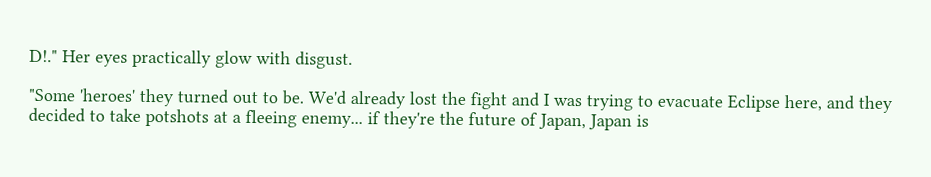D!." Her eyes practically glow with disgust.

"Some 'heroes' they turned out to be. We'd already lost the fight and I was trying to evacuate Eclipse here, and they decided to take potshots at a fleeing enemy... if they're the future of Japan, Japan is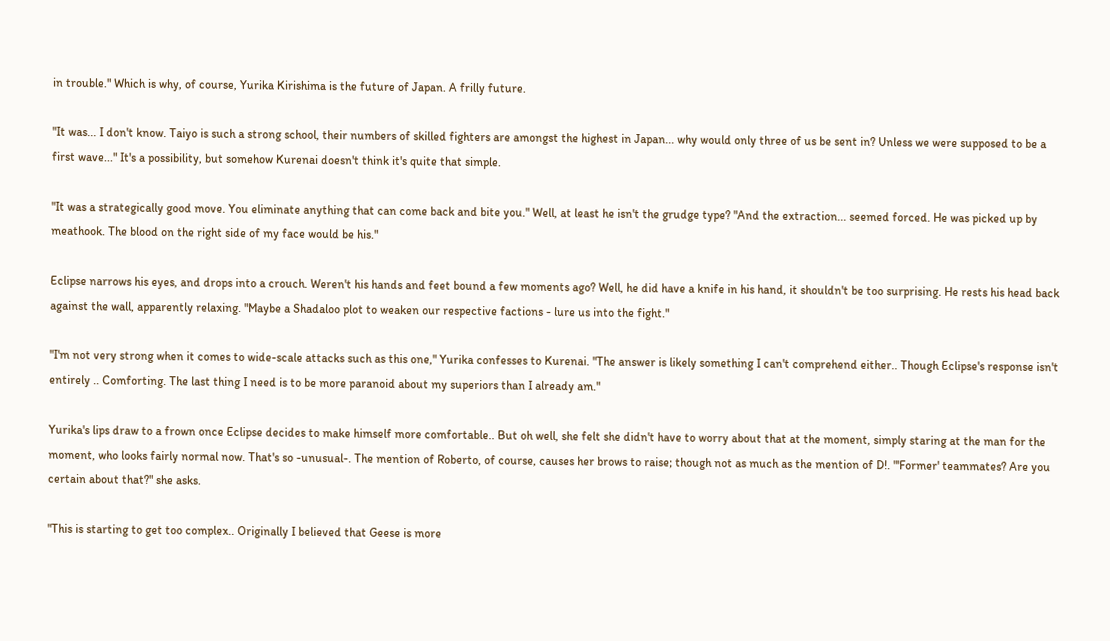in trouble." Which is why, of course, Yurika Kirishima is the future of Japan. A frilly future.

"It was... I don't know. Taiyo is such a strong school, their numbers of skilled fighters are amongst the highest in Japan... why would only three of us be sent in? Unless we were supposed to be a first wave..." It's a possibility, but somehow Kurenai doesn't think it's quite that simple.

"It was a strategically good move. You eliminate anything that can come back and bite you." Well, at least he isn't the grudge type? "And the extraction... seemed forced. He was picked up by meathook. The blood on the right side of my face would be his."

Eclipse narrows his eyes, and drops into a crouch. Weren't his hands and feet bound a few moments ago? Well, he did have a knife in his hand, it shouldn't be too surprising. He rests his head back against the wall, apparently relaxing. "Maybe a Shadaloo plot to weaken our respective factions - lure us into the fight."

"I'm not very strong when it comes to wide-scale attacks such as this one," Yurika confesses to Kurenai. "The answer is likely something I can't comprehend either.. Though Eclipse's response isn't entirely .. Comforting. The last thing I need is to be more paranoid about my superiors than I already am."

Yurika's lips draw to a frown once Eclipse decides to make himself more comfortable.. But oh well, she felt she didn't have to worry about that at the moment, simply staring at the man for the moment, who looks fairly normal now. That's so -unusual-. The mention of Roberto, of course, causes her brows to raise; though not as much as the mention of D!. "'Former' teammates? Are you certain about that?" she asks.

"This is starting to get too complex.. Originally I believed that Geese is more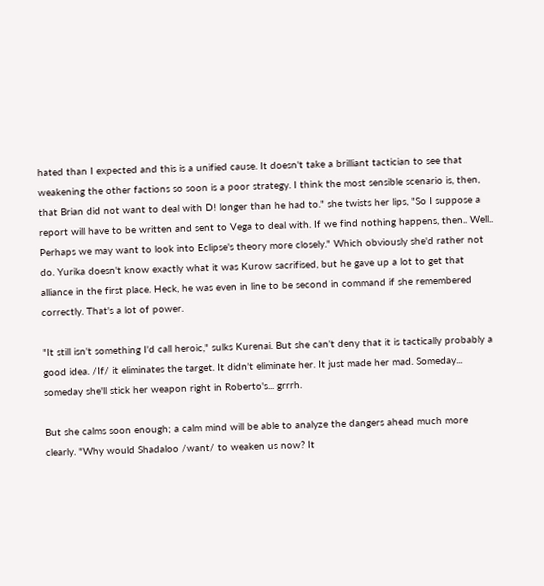hated than I expected and this is a unified cause. It doesn't take a brilliant tactician to see that weakening the other factions so soon is a poor strategy. I think the most sensible scenario is, then, that Brian did not want to deal with D! longer than he had to." she twists her lips, "So I suppose a report will have to be written and sent to Vega to deal with. If we find nothing happens, then.. Well.. Perhaps we may want to look into Eclipse's theory more closely." Which obviously she'd rather not do. Yurika doesn't know exactly what it was Kurow sacrifised, but he gave up a lot to get that alliance in the first place. Heck, he was even in line to be second in command if she remembered correctly. That's a lot of power.

"It still isn't something I'd call heroic," sulks Kurenai. But she can't deny that it is tactically probably a good idea. /If/ it eliminates the target. It didn't eliminate her. It just made her mad. Someday... someday she'll stick her weapon right in Roberto's... grrrh.

But she calms soon enough; a calm mind will be able to analyze the dangers ahead much more clearly. "Why would Shadaloo /want/ to weaken us now? It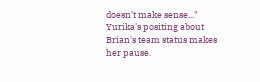doesn't make sense..." Yurika's positing about Brian's team status makes her pause.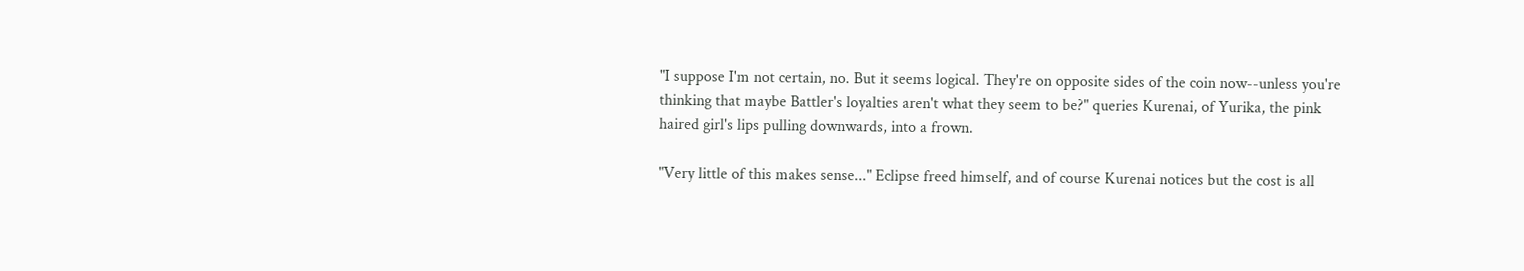"I suppose I'm not certain, no. But it seems logical. They're on opposite sides of the coin now--unless you're thinking that maybe Battler's loyalties aren't what they seem to be?" queries Kurenai, of Yurika, the pink haired girl's lips pulling downwards, into a frown.

"Very little of this makes sense..." Eclipse freed himself, and of course Kurenai notices but the cost is all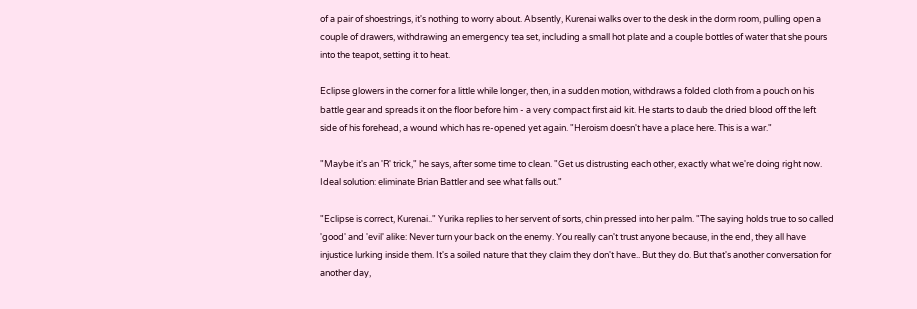of a pair of shoestrings, it's nothing to worry about. Absently, Kurenai walks over to the desk in the dorm room, pulling open a couple of drawers, withdrawing an emergency tea set, including a small hot plate and a couple bottles of water that she pours into the teapot, setting it to heat.

Eclipse glowers in the corner for a little while longer, then, in a sudden motion, withdraws a folded cloth from a pouch on his battle gear and spreads it on the floor before him - a very compact first aid kit. He starts to daub the dried blood off the left side of his forehead, a wound which has re-opened yet again. "Heroism doesn't have a place here. This is a war."

"Maybe it's an 'R' trick," he says, after some time to clean. "Get us distrusting each other, exactly what we're doing right now. Ideal solution: eliminate Brian Battler and see what falls out."

"Eclipse is correct, Kurenai.." Yurika replies to her servent of sorts, chin pressed into her palm. "The saying holds true to so called 'good' and 'evil' alike: Never turn your back on the enemy. You really can't trust anyone because, in the end, they all have injustice lurking inside them. It's a soiled nature that they claim they don't have.. But they do. But that's another conversation for another day,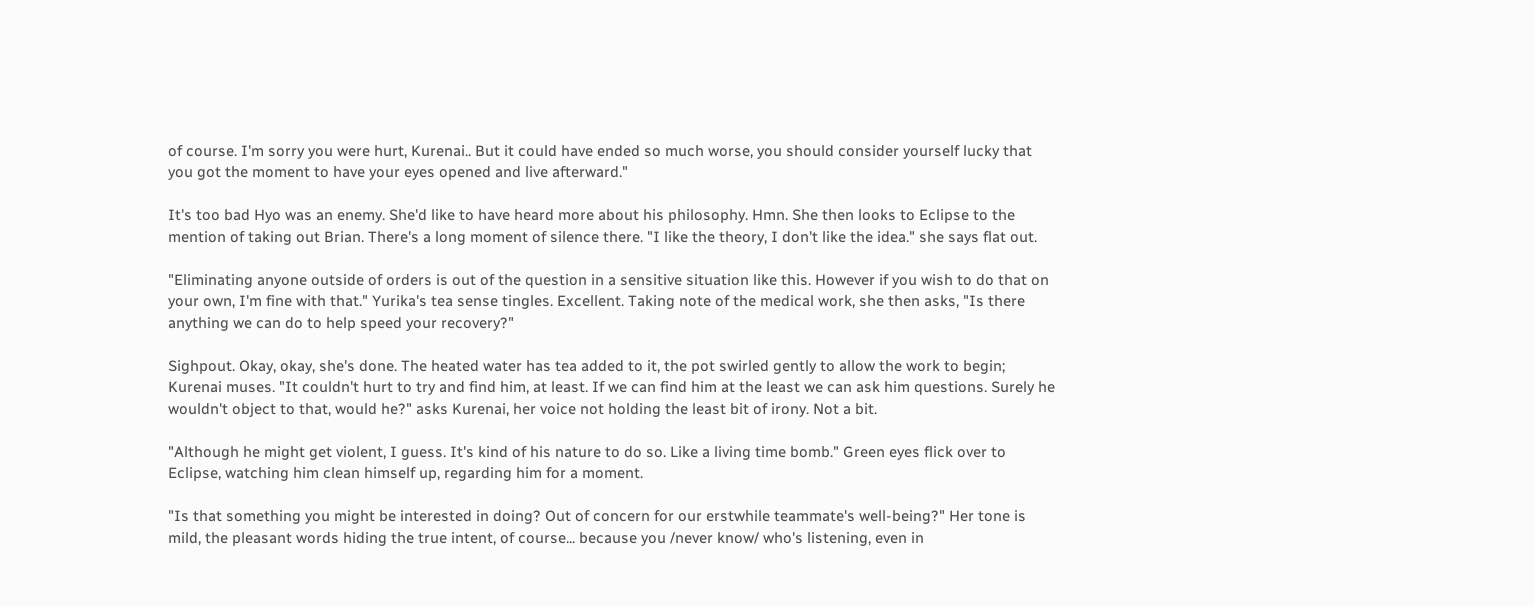of course. I'm sorry you were hurt, Kurenai.. But it could have ended so much worse, you should consider yourself lucky that you got the moment to have your eyes opened and live afterward."

It's too bad Hyo was an enemy. She'd like to have heard more about his philosophy. Hmn. She then looks to Eclipse to the mention of taking out Brian. There's a long moment of silence there. "I like the theory, I don't like the idea." she says flat out.

"Eliminating anyone outside of orders is out of the question in a sensitive situation like this. However if you wish to do that on your own, I'm fine with that." Yurika's tea sense tingles. Excellent. Taking note of the medical work, she then asks, "Is there anything we can do to help speed your recovery?"

Sighpout. Okay, okay, she's done. The heated water has tea added to it, the pot swirled gently to allow the work to begin; Kurenai muses. "It couldn't hurt to try and find him, at least. If we can find him at the least we can ask him questions. Surely he wouldn't object to that, would he?" asks Kurenai, her voice not holding the least bit of irony. Not a bit.

"Although he might get violent, I guess. It's kind of his nature to do so. Like a living time bomb." Green eyes flick over to Eclipse, watching him clean himself up, regarding him for a moment.

"Is that something you might be interested in doing? Out of concern for our erstwhile teammate's well-being?" Her tone is mild, the pleasant words hiding the true intent, of course... because you /never know/ who's listening, even in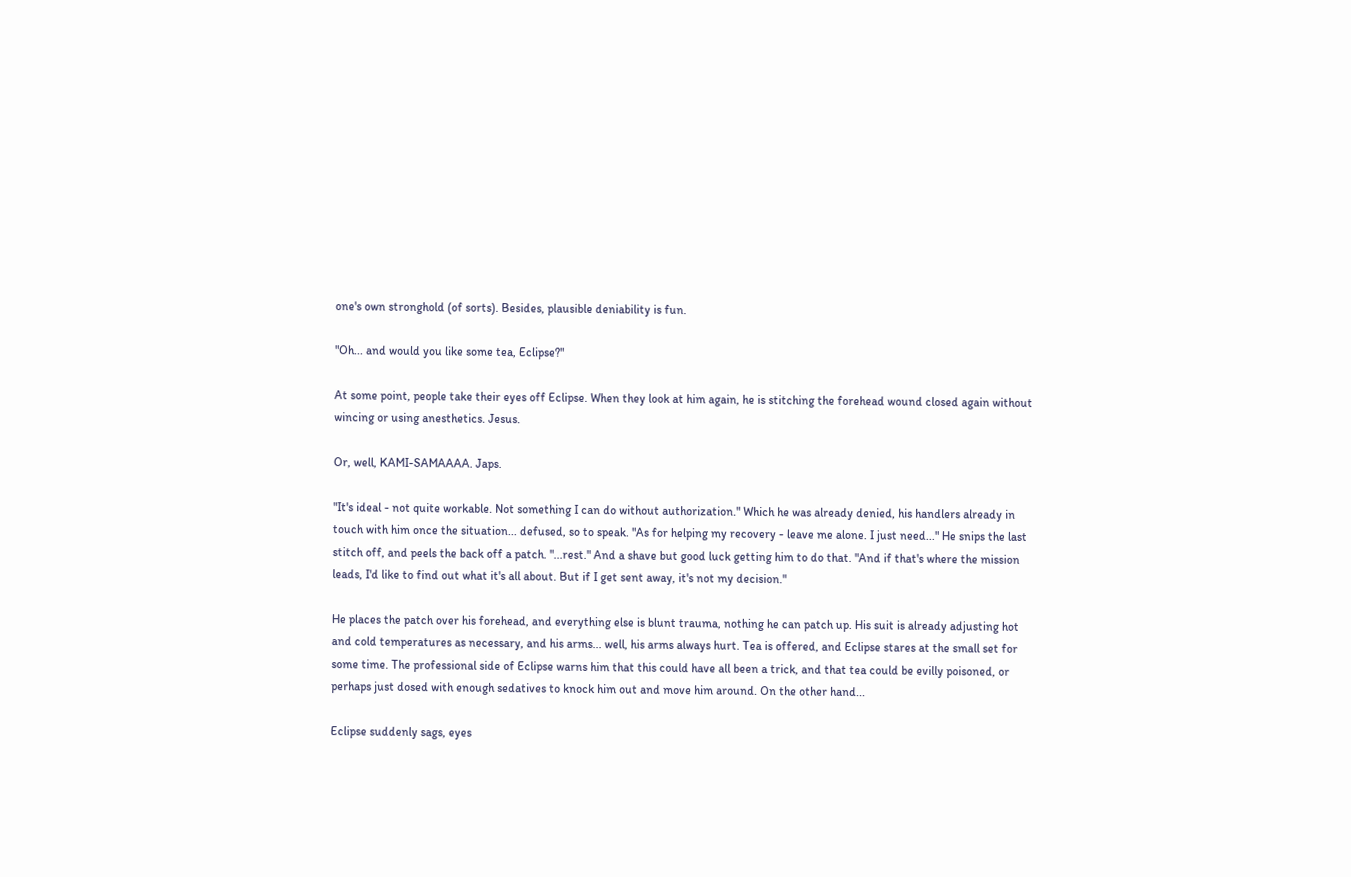one's own stronghold (of sorts). Besides, plausible deniability is fun.

"Oh... and would you like some tea, Eclipse?"

At some point, people take their eyes off Eclipse. When they look at him again, he is stitching the forehead wound closed again without wincing or using anesthetics. Jesus.

Or, well, KAMI-SAMAAAA. Japs.

"It's ideal - not quite workable. Not something I can do without authorization." Which he was already denied, his handlers already in touch with him once the situation... defused, so to speak. "As for helping my recovery - leave me alone. I just need..." He snips the last stitch off, and peels the back off a patch. "...rest." And a shave but good luck getting him to do that. "And if that's where the mission leads, I'd like to find out what it's all about. But if I get sent away, it's not my decision."

He places the patch over his forehead, and everything else is blunt trauma, nothing he can patch up. His suit is already adjusting hot and cold temperatures as necessary, and his arms... well, his arms always hurt. Tea is offered, and Eclipse stares at the small set for some time. The professional side of Eclipse warns him that this could have all been a trick, and that tea could be evilly poisoned, or perhaps just dosed with enough sedatives to knock him out and move him around. On the other hand...

Eclipse suddenly sags, eyes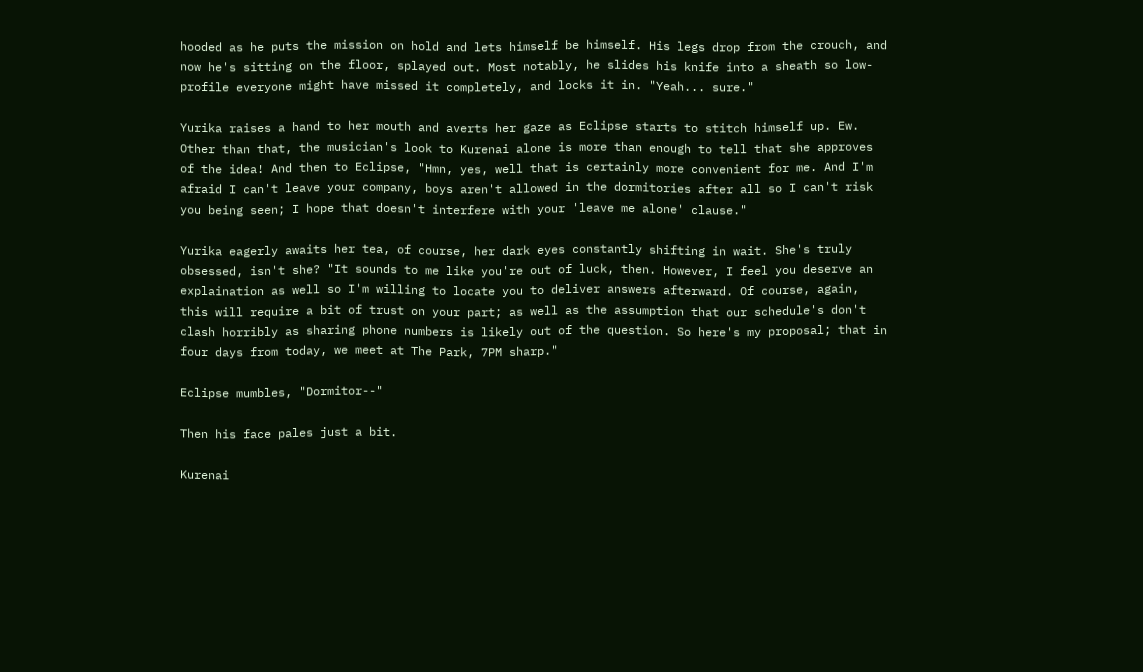hooded as he puts the mission on hold and lets himself be himself. His legs drop from the crouch, and now he's sitting on the floor, splayed out. Most notably, he slides his knife into a sheath so low-profile everyone might have missed it completely, and locks it in. "Yeah... sure."

Yurika raises a hand to her mouth and averts her gaze as Eclipse starts to stitch himself up. Ew. Other than that, the musician's look to Kurenai alone is more than enough to tell that she approves of the idea! And then to Eclipse, "Hmn, yes, well that is certainly more convenient for me. And I'm afraid I can't leave your company, boys aren't allowed in the dormitories after all so I can't risk you being seen; I hope that doesn't interfere with your 'leave me alone' clause."

Yurika eagerly awaits her tea, of course, her dark eyes constantly shifting in wait. She's truly obsessed, isn't she? "It sounds to me like you're out of luck, then. However, I feel you deserve an explaination as well so I'm willing to locate you to deliver answers afterward. Of course, again, this will require a bit of trust on your part; as well as the assumption that our schedule's don't clash horribly as sharing phone numbers is likely out of the question. So here's my proposal; that in four days from today, we meet at The Park, 7PM sharp."

Eclipse mumbles, "Dormitor--"

Then his face pales just a bit.

Kurenai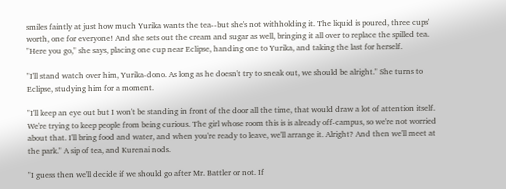smiles faintly at just how much Yurika wants the tea--but she's not withholding it. The liquid is poured, three cups' worth, one for everyone! And she sets out the cream and sugar as well, bringing it all over to replace the spilled tea. "Here you go," she says, placing one cup near Eclipse, handing one to Yurika, and taking the last for herself.

"I'll stand watch over him, Yurika-dono. As long as he doesn't try to sneak out, we should be alright." She turns to Eclipse, studying him for a moment.

"I'll keep an eye out but I won't be standing in front of the door all the time, that would draw a lot of attention itself. We're trying to keep people from being curious. The girl whose room this is is already off-campus, so we're not worried about that. I'll bring food and water, and when you're ready to leave, we'll arrange it. Alright? And then we'll meet at the park." A sip of tea, and Kurenai nods.

"I guess then we'll decide if we should go after Mr. Battler or not. If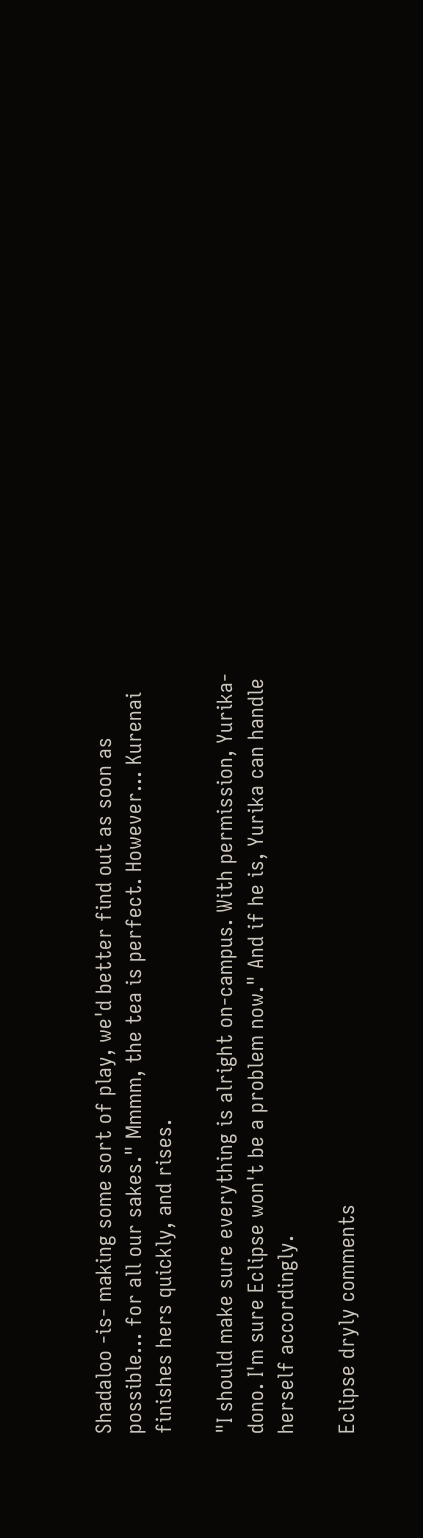Shadaloo -is- making some sort of play, we'd better find out as soon as possible... for all our sakes." Mmmm, the tea is perfect. However... Kurenai finishes hers quickly, and rises.

"I should make sure everything is alright on-campus. With permission, Yurika-dono. I'm sure Eclipse won't be a problem now." And if he is, Yurika can handle herself accordingly.

Eclipse dryly comments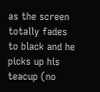as the screen totally fades to black and he picks up his teacup (no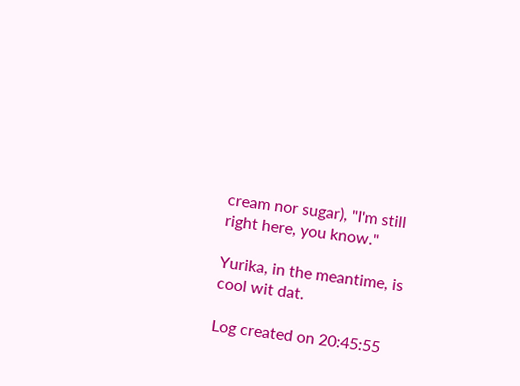cream nor sugar), "I'm still right here, you know."

Yurika, in the meantime, is cool wit dat.

Log created on 20:45:55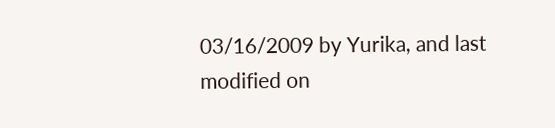03/16/2009 by Yurika, and last modified on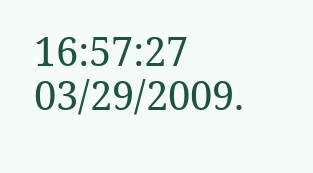16:57:27 03/29/2009.